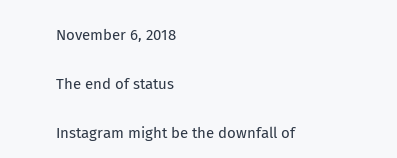November 6, 2018

The end of status

Instagram might be the downfall of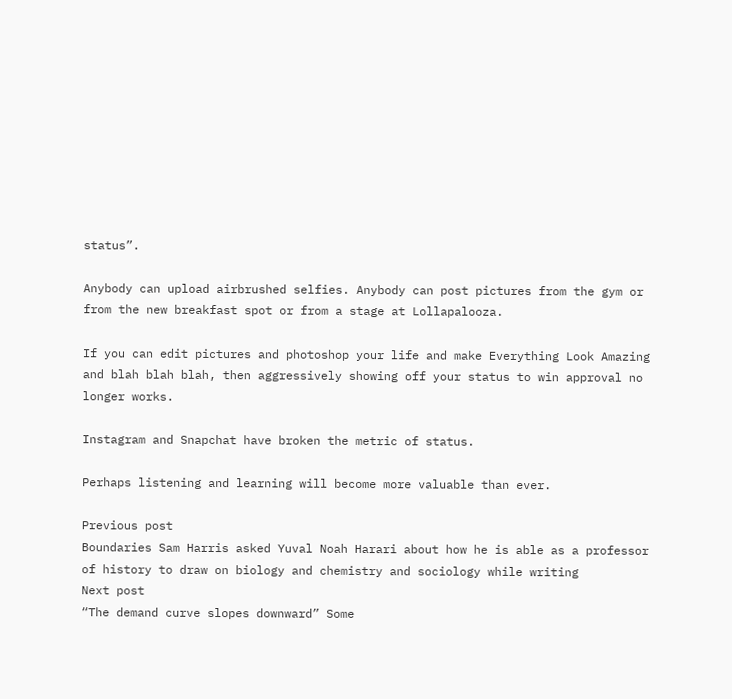status”.

Anybody can upload airbrushed selfies. Anybody can post pictures from the gym or from the new breakfast spot or from a stage at Lollapalooza.

If you can edit pictures and photoshop your life and make Everything Look Amazing and blah blah blah, then aggressively showing off your status to win approval no longer works.

Instagram and Snapchat have broken the metric of status.

Perhaps listening and learning will become more valuable than ever.

Previous post
Boundaries Sam Harris asked Yuval Noah Harari about how he is able as a professor of history to draw on biology and chemistry and sociology while writing
Next post
“The demand curve slopes downward” Some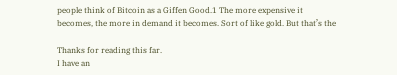people think of Bitcoin as a Giffen Good.1 The more expensive it becomes, the more in demand it becomes. Sort of like gold. But that’s the

Thanks for reading this far.
I have an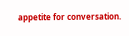appetite for conversation.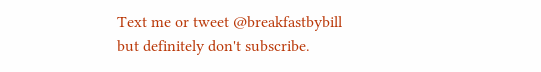Text me or tweet @breakfastbybill but definitely don't subscribe.